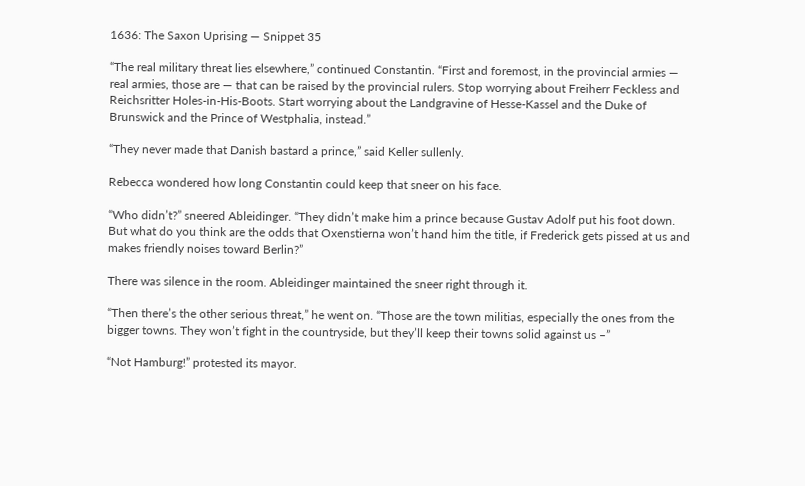1636: The Saxon Uprising — Snippet 35

“The real military threat lies elsewhere,” continued Constantin. “First and foremost, in the provincial armies — real armies, those are — that can be raised by the provincial rulers. Stop worrying about Freiherr Feckless and Reichsritter Holes-in-His-Boots. Start worrying about the Landgravine of Hesse-Kassel and the Duke of Brunswick and the Prince of Westphalia, instead.”

“They never made that Danish bastard a prince,” said Keller sullenly.

Rebecca wondered how long Constantin could keep that sneer on his face.

“Who didn’t?” sneered Ableidinger. “They didn’t make him a prince because Gustav Adolf put his foot down. But what do you think are the odds that Oxenstierna won’t hand him the title, if Frederick gets pissed at us and makes friendly noises toward Berlin?”

There was silence in the room. Ableidinger maintained the sneer right through it.

“Then there’s the other serious threat,” he went on. “Those are the town militias, especially the ones from the bigger towns. They won’t fight in the countryside, but they’ll keep their towns solid against us –”

“Not Hamburg!” protested its mayor.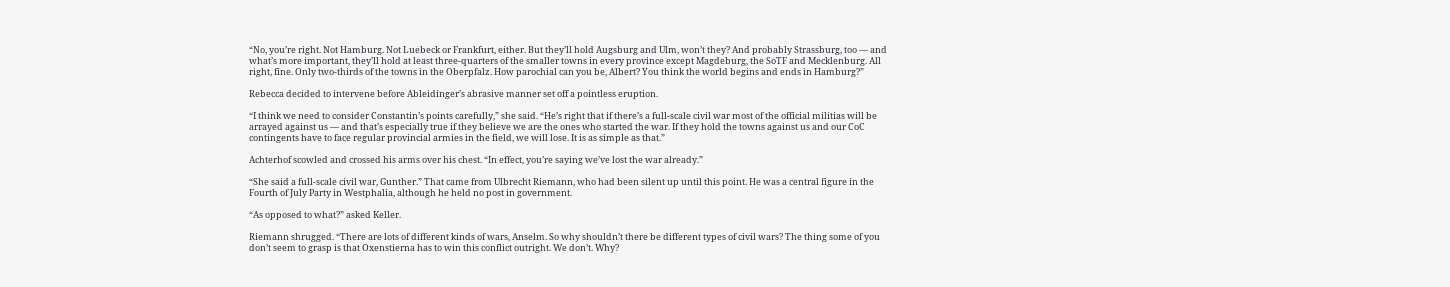“No, you’re right. Not Hamburg. Not Luebeck or Frankfurt, either. But they’ll hold Augsburg and Ulm, won’t they? And probably Strassburg, too — and what’s more important, they’ll hold at least three-quarters of the smaller towns in every province except Magdeburg, the SoTF and Mecklenburg. All right, fine. Only two-thirds of the towns in the Oberpfalz. How parochial can you be, Albert? You think the world begins and ends in Hamburg?”

Rebecca decided to intervene before Ableidinger’s abrasive manner set off a pointless eruption.

“I think we need to consider Constantin’s points carefully,” she said. “He’s right that if there’s a full-scale civil war most of the official militias will be arrayed against us — and that’s especially true if they believe we are the ones who started the war. If they hold the towns against us and our CoC contingents have to face regular provincial armies in the field, we will lose. It is as simple as that.”

Achterhof scowled and crossed his arms over his chest. “In effect, you’re saying we’ve lost the war already.”

“She said a full-scale civil war, Gunther.” That came from Ulbrecht Riemann, who had been silent up until this point. He was a central figure in the Fourth of July Party in Westphalia, although he held no post in government.

“As opposed to what?” asked Keller.

Riemann shrugged. “There are lots of different kinds of wars, Anselm. So why shouldn’t there be different types of civil wars? The thing some of you don’t seem to grasp is that Oxenstierna has to win this conflict outright. We don’t. Why?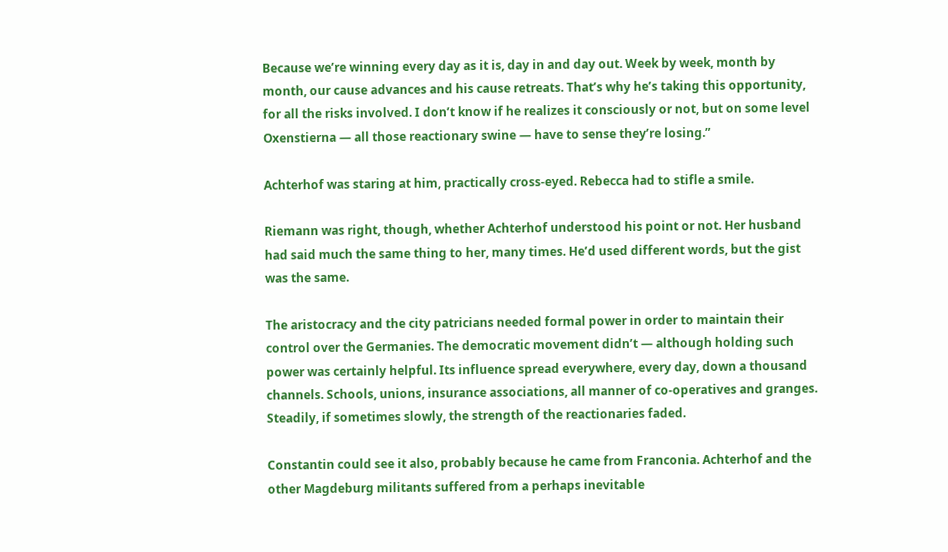Because we’re winning every day as it is, day in and day out. Week by week, month by month, our cause advances and his cause retreats. That’s why he’s taking this opportunity, for all the risks involved. I don’t know if he realizes it consciously or not, but on some level Oxenstierna — all those reactionary swine — have to sense they’re losing.”

Achterhof was staring at him, practically cross-eyed. Rebecca had to stifle a smile.

Riemann was right, though, whether Achterhof understood his point or not. Her husband had said much the same thing to her, many times. He’d used different words, but the gist was the same.

The aristocracy and the city patricians needed formal power in order to maintain their control over the Germanies. The democratic movement didn’t — although holding such power was certainly helpful. Its influence spread everywhere, every day, down a thousand channels. Schools, unions, insurance associations, all manner of co-operatives and granges. Steadily, if sometimes slowly, the strength of the reactionaries faded.

Constantin could see it also, probably because he came from Franconia. Achterhof and the other Magdeburg militants suffered from a perhaps inevitable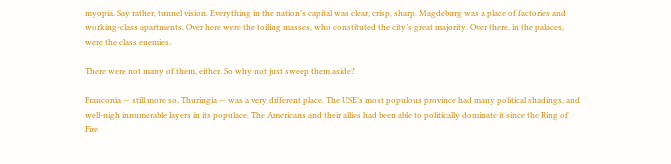myopia. Say rather, tunnel vision. Everything in the nation’s capital was clear, crisp, sharp. Magdeburg was a place of factories and working-class apartments. Over here were the toiling masses, who constituted the city’s great majority. Over there, in the palaces, were the class enemies.

There were not many of them, either. So why not just sweep them aside?

Franconia — still more so, Thuringia — was a very different place. The USE’s most populous province had many political shadings, and well-nigh innumerable layers in its populace. The Americans and their allies had been able to politically dominate it since the Ring of Fire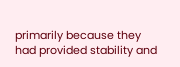primarily because they had provided stability and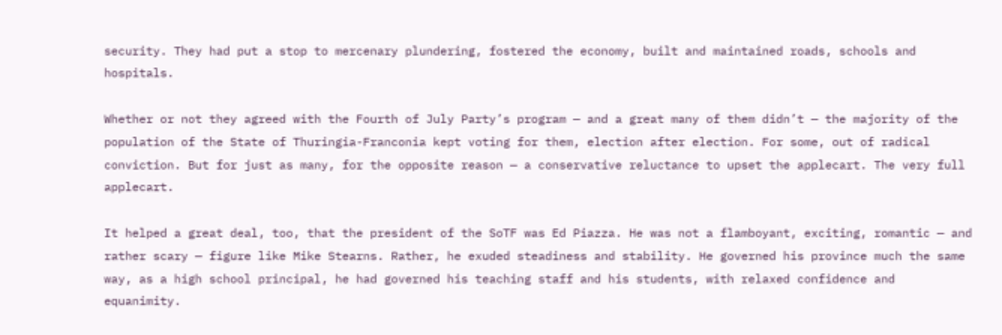security. They had put a stop to mercenary plundering, fostered the economy, built and maintained roads, schools and hospitals.

Whether or not they agreed with the Fourth of July Party’s program — and a great many of them didn’t — the majority of the population of the State of Thuringia-Franconia kept voting for them, election after election. For some, out of radical conviction. But for just as many, for the opposite reason — a conservative reluctance to upset the applecart. The very full applecart.

It helped a great deal, too, that the president of the SoTF was Ed Piazza. He was not a flamboyant, exciting, romantic — and rather scary — figure like Mike Stearns. Rather, he exuded steadiness and stability. He governed his province much the same way, as a high school principal, he had governed his teaching staff and his students, with relaxed confidence and equanimity.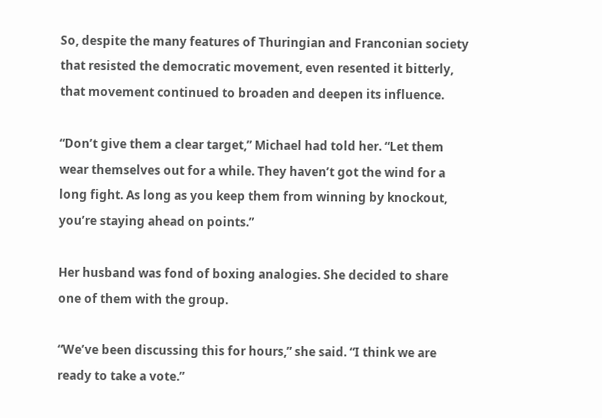So, despite the many features of Thuringian and Franconian society that resisted the democratic movement, even resented it bitterly, that movement continued to broaden and deepen its influence.

“Don’t give them a clear target,” Michael had told her. “Let them wear themselves out for a while. They haven’t got the wind for a long fight. As long as you keep them from winning by knockout, you’re staying ahead on points.”

Her husband was fond of boxing analogies. She decided to share one of them with the group.

“We’ve been discussing this for hours,” she said. “I think we are ready to take a vote.”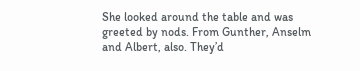She looked around the table and was greeted by nods. From Gunther, Anselm and Albert, also. They’d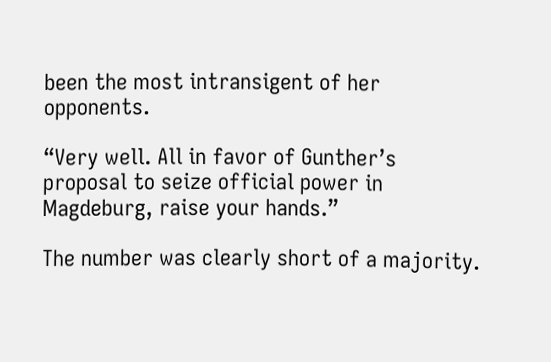been the most intransigent of her opponents.

“Very well. All in favor of Gunther’s proposal to seize official power in Magdeburg, raise your hands.”

The number was clearly short of a majority.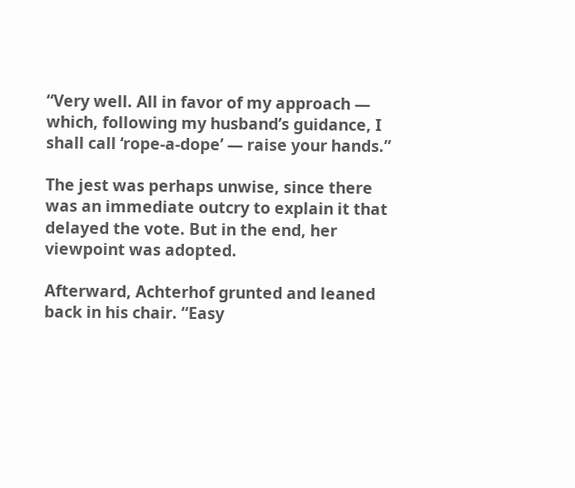“Very well. All in favor of my approach — which, following my husband’s guidance, I shall call ‘rope-a-dope’ — raise your hands.”

The jest was perhaps unwise, since there was an immediate outcry to explain it that delayed the vote. But in the end, her viewpoint was adopted.

Afterward, Achterhof grunted and leaned back in his chair. “Easy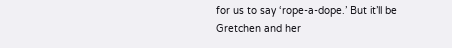for us to say ‘rope-a-dope.’ But it’ll be Gretchen and her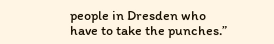people in Dresden who have to take the punches.”